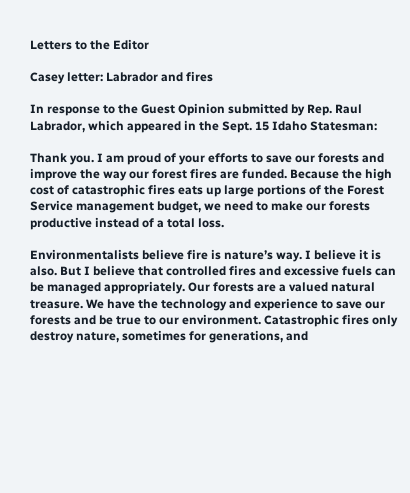Letters to the Editor

Casey letter: Labrador and fires

In response to the Guest Opinion submitted by Rep. Raul Labrador, which appeared in the Sept. 15 Idaho Statesman:

Thank you. I am proud of your efforts to save our forests and improve the way our forest fires are funded. Because the high cost of catastrophic fires eats up large portions of the Forest Service management budget, we need to make our forests productive instead of a total loss.

Environmentalists believe fire is nature’s way. I believe it is also. But I believe that controlled fires and excessive fuels can be managed appropriately. Our forests are a valued natural treasure. We have the technology and experience to save our forests and be true to our environment. Catastrophic fires only destroy nature, sometimes for generations, and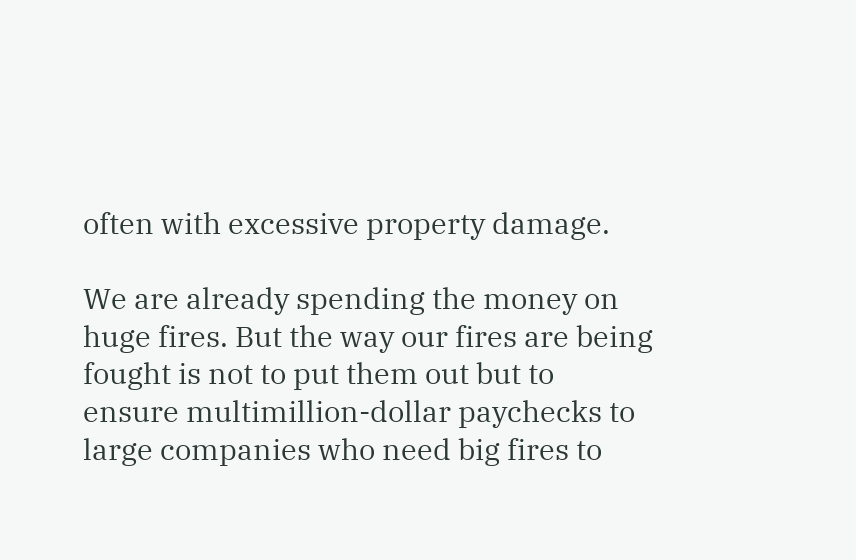often with excessive property damage.

We are already spending the money on huge fires. But the way our fires are being fought is not to put them out but to ensure multimillion-dollar paychecks to large companies who need big fires to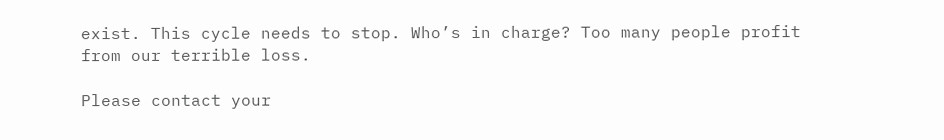exist. This cycle needs to stop. Who’s in charge? Too many people profit from our terrible loss.

Please contact your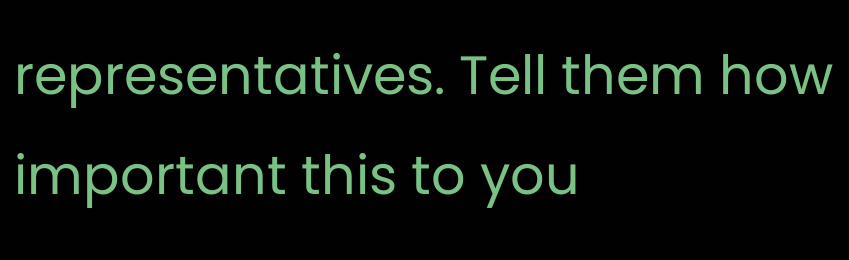representatives. Tell them how important this to you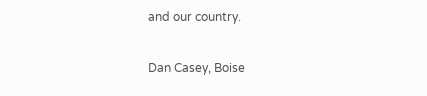and our country.

Dan Casey, Boise